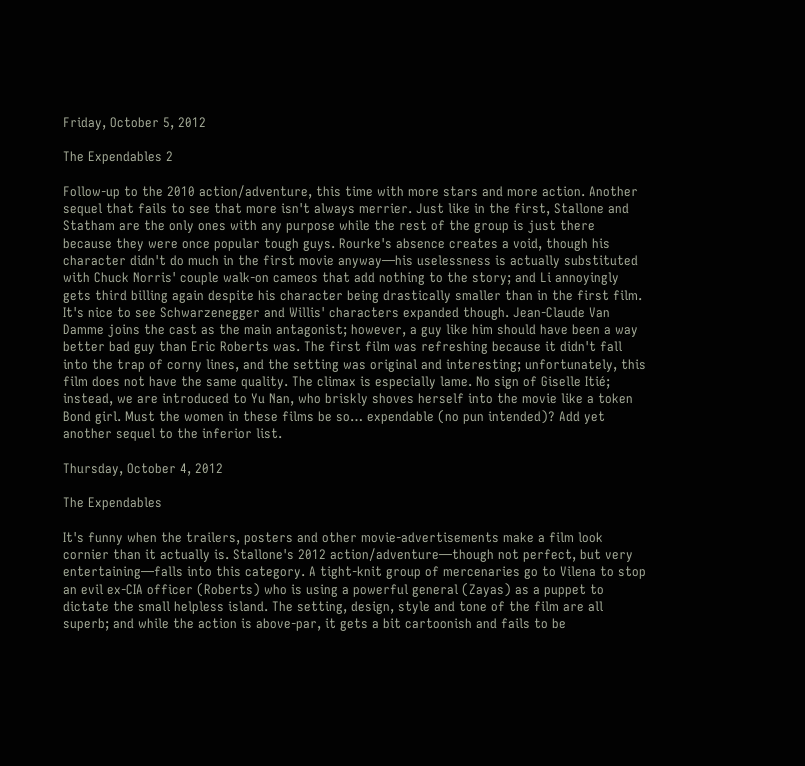Friday, October 5, 2012

The Expendables 2

Follow-up to the 2010 action/adventure, this time with more stars and more action. Another sequel that fails to see that more isn't always merrier. Just like in the first, Stallone and Statham are the only ones with any purpose while the rest of the group is just there because they were once popular tough guys. Rourke's absence creates a void, though his character didn't do much in the first movie anyway—his uselessness is actually substituted with Chuck Norris' couple walk-on cameos that add nothing to the story; and Li annoyingly gets third billing again despite his character being drastically smaller than in the first film. It's nice to see Schwarzenegger and Willis' characters expanded though. Jean-Claude Van Damme joins the cast as the main antagonist; however, a guy like him should have been a way better bad guy than Eric Roberts was. The first film was refreshing because it didn't fall into the trap of corny lines, and the setting was original and interesting; unfortunately, this film does not have the same quality. The climax is especially lame. No sign of Giselle Itié; instead, we are introduced to Yu Nan, who briskly shoves herself into the movie like a token Bond girl. Must the women in these films be so… expendable (no pun intended)? Add yet another sequel to the inferior list.

Thursday, October 4, 2012

The Expendables

It's funny when the trailers, posters and other movie-advertisements make a film look cornier than it actually is. Stallone's 2012 action/adventure—though not perfect, but very entertaining—falls into this category. A tight-knit group of mercenaries go to Vilena to stop an evil ex-CIA officer (Roberts) who is using a powerful general (Zayas) as a puppet to dictate the small helpless island. The setting, design, style and tone of the film are all superb; and while the action is above-par, it gets a bit cartoonish and fails to be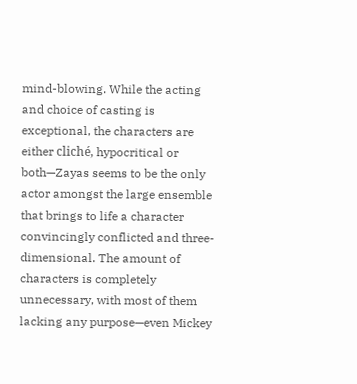mind-blowing. While the acting and choice of casting is exceptional, the characters are either cliché, hypocritical or both—Zayas seems to be the only actor amongst the large ensemble that brings to life a character convincingly conflicted and three-dimensional. The amount of characters is completely unnecessary, with most of them lacking any purpose—even Mickey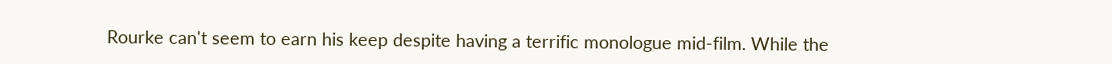Rourke can't seem to earn his keep despite having a terrific monologue mid-film. While the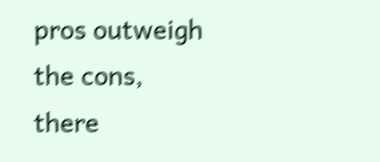pros outweigh the cons, there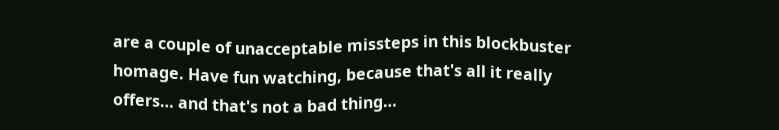are a couple of unacceptable missteps in this blockbuster homage. Have fun watching, because that's all it really offers… and that's not a bad thing…